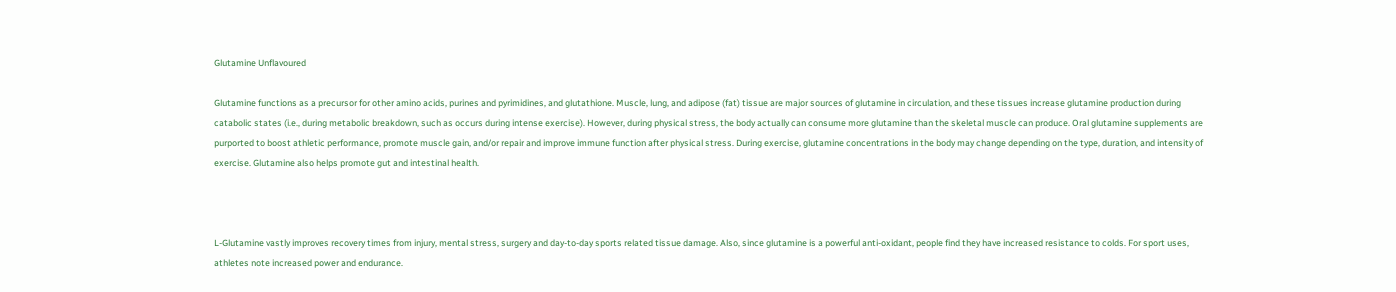Glutamine Unflavoured

Glutamine functions as a precursor for other amino acids, purines and pyrimidines, and glutathione. Muscle, lung, and adipose (fat) tissue are major sources of glutamine in circulation, and these tissues increase glutamine production during catabolic states (i.e., during metabolic breakdown, such as occurs during intense exercise). However, during physical stress, the body actually can consume more glutamine than the skeletal muscle can produce. Oral glutamine supplements are purported to boost athletic performance, promote muscle gain, and/or repair and improve immune function after physical stress. During exercise, glutamine concentrations in the body may change depending on the type, duration, and intensity of exercise. Glutamine also helps promote gut and intestinal health.



L-Glutamine vastly improves recovery times from injury, mental stress, surgery and day-to-day sports related tissue damage. Also, since glutamine is a powerful anti-oxidant, people find they have increased resistance to colds. For sport uses, athletes note increased power and endurance.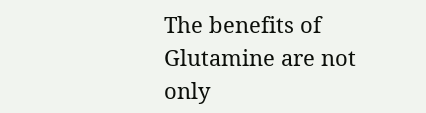The benefits of Glutamine are not only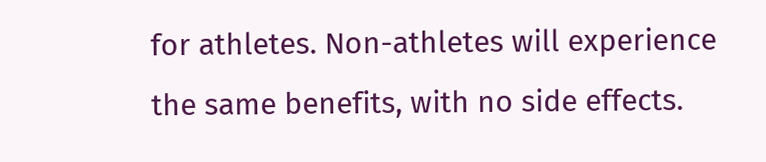for athletes. Non-athletes will experience the same benefits, with no side effects.